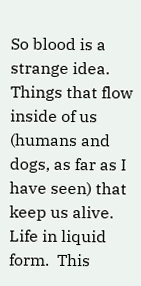So blood is a strange idea.  Things that flow inside of us (humans and dogs, as far as I have seen) that keep us alive.  Life in liquid form.  This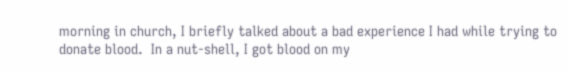morning in church, I briefly talked about a bad experience I had while trying to donate blood.  In a nut-shell, I got blood on my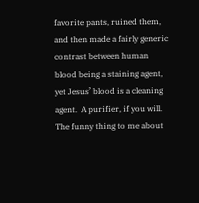favorite pants, ruined them, and then made a fairly generic contrast between human blood being a staining agent, yet Jesus’ blood is a cleaning agent.  A purifier, if you will.  The funny thing to me about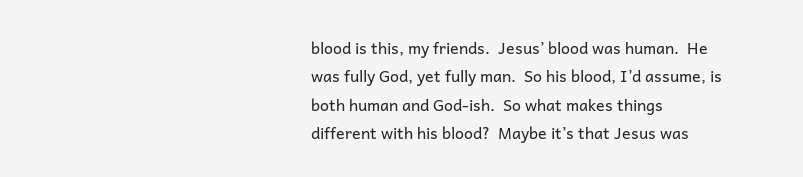blood is this, my friends.  Jesus’ blood was human.  He was fully God, yet fully man.  So his blood, I’d assume, is both human and God-ish.  So what makes things different with his blood?  Maybe it’s that Jesus was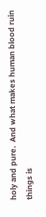holy and pure.  And what makes human blood ruin things is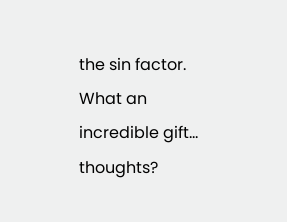the sin factor.  What an incredible gift… thoughts?